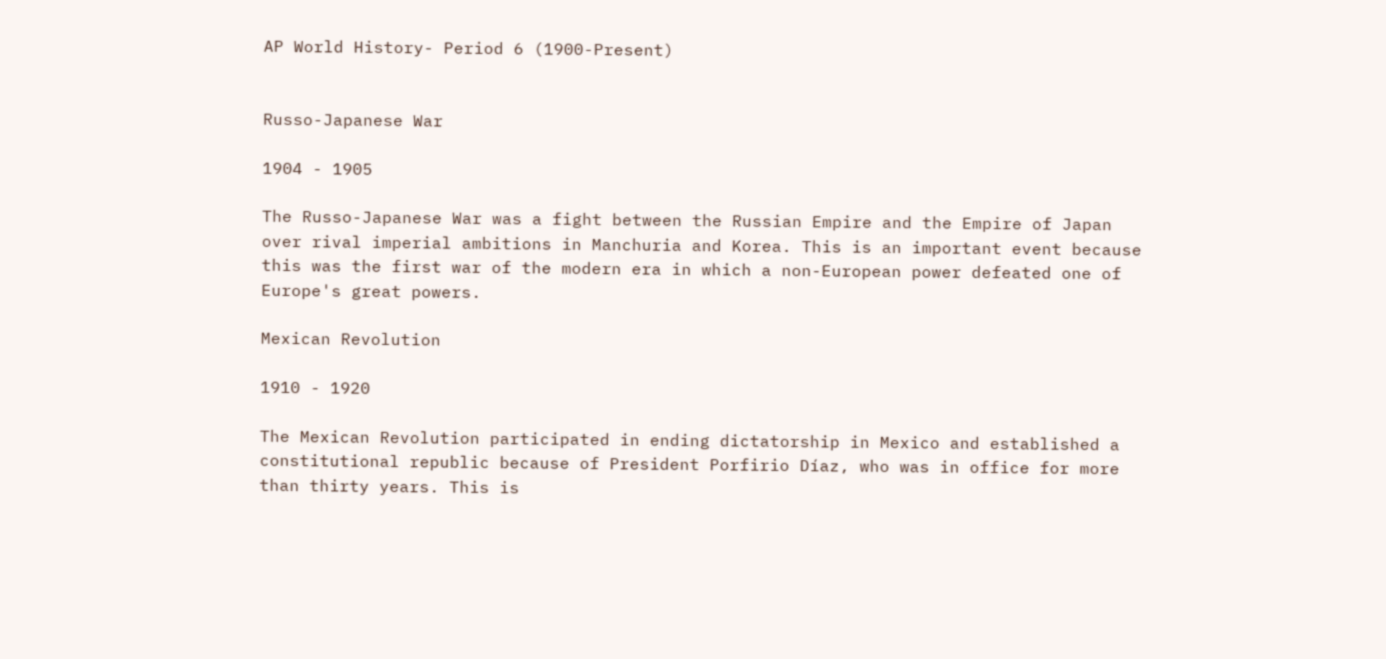AP World History- Period 6 (1900-Present)


Russo-Japanese War

1904 - 1905

The Russo-Japanese War was a fight between the Russian Empire and the Empire of Japan over rival imperial ambitions in Manchuria and Korea. This is an important event because this was the first war of the modern era in which a non-European power defeated one of Europe's great powers.

Mexican Revolution

1910 - 1920

The Mexican Revolution participated in ending dictatorship in Mexico and established a constitutional republic because of President Porfirio Díaz, who was in office for more than thirty years. This is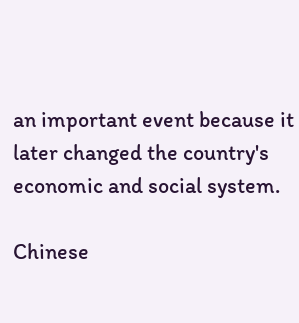an important event because it later changed the country's economic and social system.

Chinese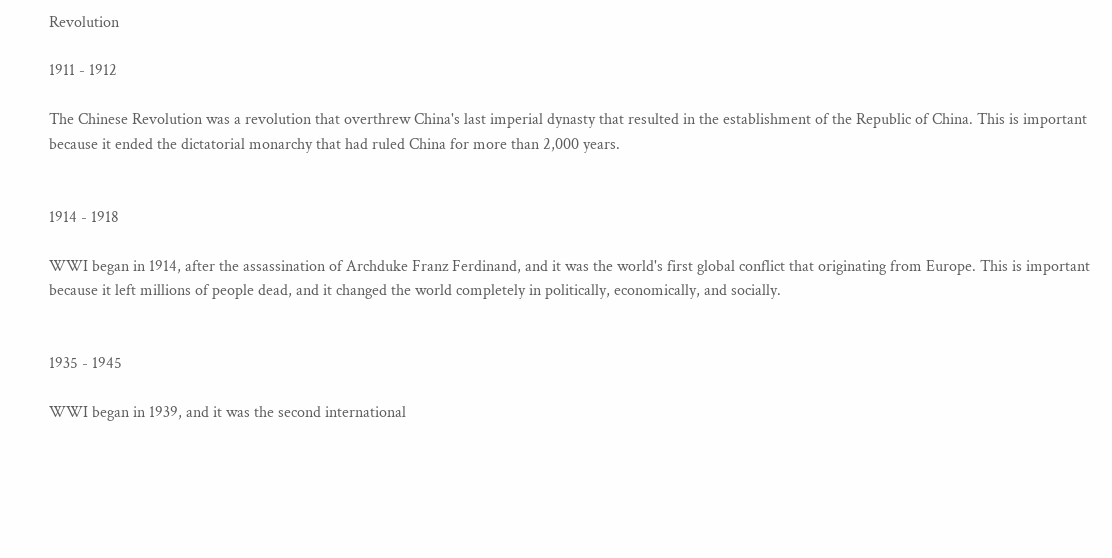Revolution

1911 - 1912

The Chinese Revolution was a revolution that overthrew China's last imperial dynasty that resulted in the establishment of the Republic of China. This is important because it ended the dictatorial monarchy that had ruled China for more than 2,000 years.


1914 - 1918

WWI began in 1914, after the assassination of Archduke Franz Ferdinand, and it was the world's first global conflict that originating from Europe. This is important because it left millions of people dead, and it changed the world completely in politically, economically, and socially.


1935 - 1945

WWI began in 1939, and it was the second international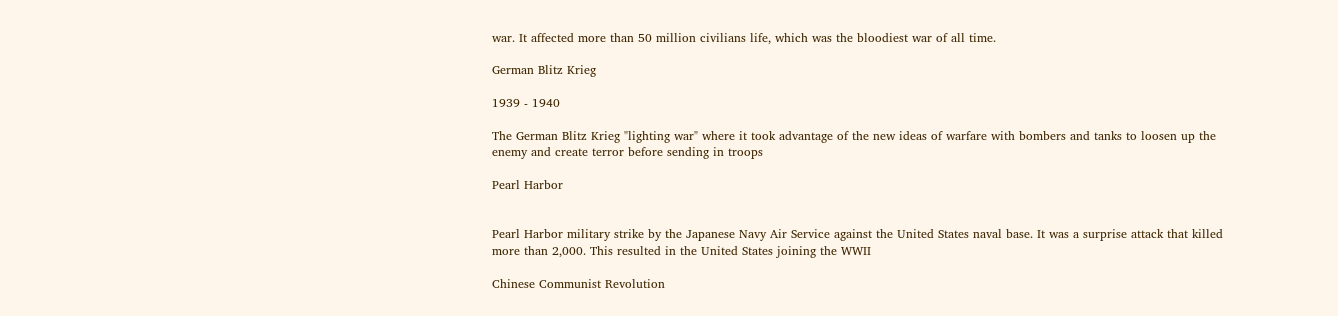war. It affected more than 50 million civilians life, which was the bloodiest war of all time.

German Blitz Krieg

1939 - 1940

The German Blitz Krieg "lighting war" where it took advantage of the new ideas of warfare with bombers and tanks to loosen up the enemy and create terror before sending in troops

Pearl Harbor


Pearl Harbor military strike by the Japanese Navy Air Service against the United States naval base. It was a surprise attack that killed more than 2,000. This resulted in the United States joining the WWII

Chinese Communist Revolution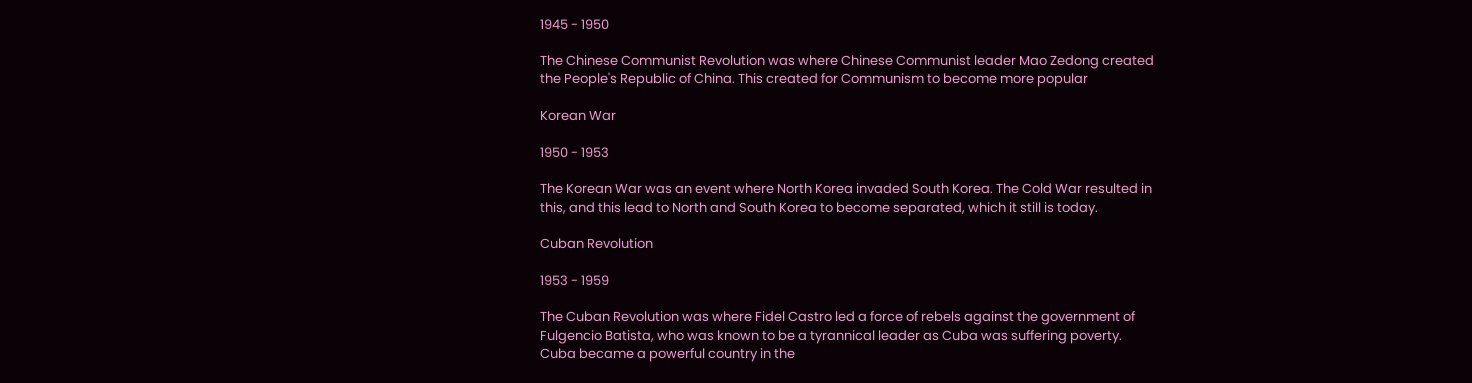1945 - 1950

The Chinese Communist Revolution was where Chinese Communist leader Mao Zedong created the People's Republic of China. This created for Communism to become more popular

Korean War

1950 - 1953

The Korean War was an event where North Korea invaded South Korea. The Cold War resulted in this, and this lead to North and South Korea to become separated, which it still is today.

Cuban Revolution

1953 - 1959

The Cuban Revolution was where Fidel Castro led a force of rebels against the government of Fulgencio Batista, who was known to be a tyrannical leader as Cuba was suffering poverty. Cuba became a powerful country in the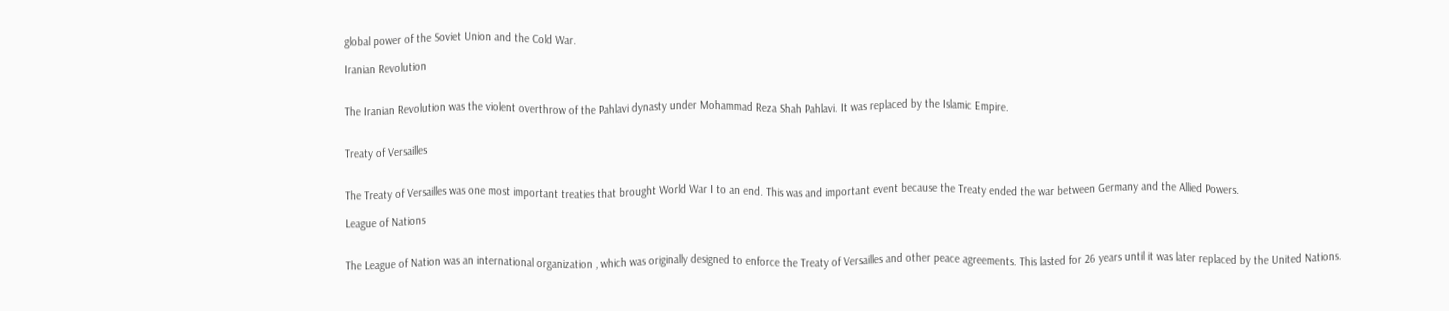global power of the Soviet Union and the Cold War.

Iranian Revolution


The Iranian Revolution was the violent overthrow of the Pahlavi dynasty under Mohammad Reza Shah Pahlavi. It was replaced by the Islamic Empire.


Treaty of Versailles


The Treaty of Versailles was one most important treaties that brought World War I to an end. This was and important event because the Treaty ended the war between Germany and the Allied Powers.

League of Nations


The League of Nation was an international organization , which was originally designed to enforce the Treaty of Versailles and other peace agreements. This lasted for 26 years until it was later replaced by the United Nations.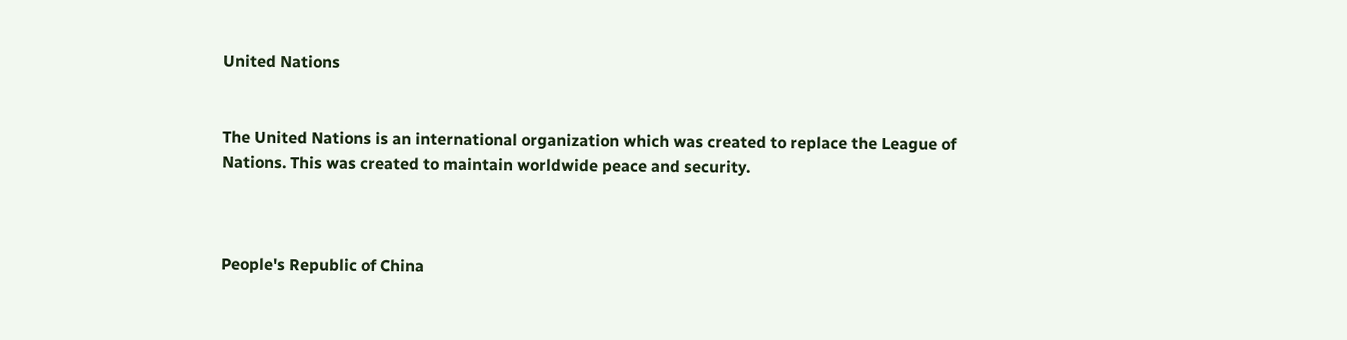United Nations


The United Nations is an international organization which was created to replace the League of Nations. This was created to maintain worldwide peace and security.



People's Republic of China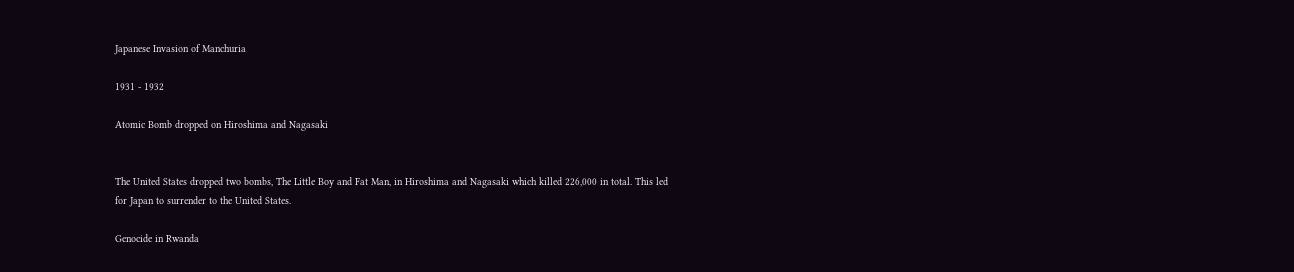Japanese Invasion of Manchuria

1931 - 1932

Atomic Bomb dropped on Hiroshima and Nagasaki


The United States dropped two bombs, The Little Boy and Fat Man, in Hiroshima and Nagasaki which killed 226,000 in total. This led for Japan to surrender to the United States.

Genocide in Rwanda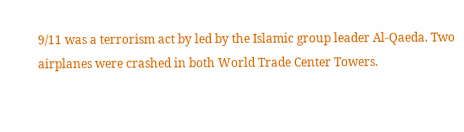9/11 was a terrorism act by led by the Islamic group leader Al-Qaeda. Two airplanes were crashed in both World Trade Center Towers.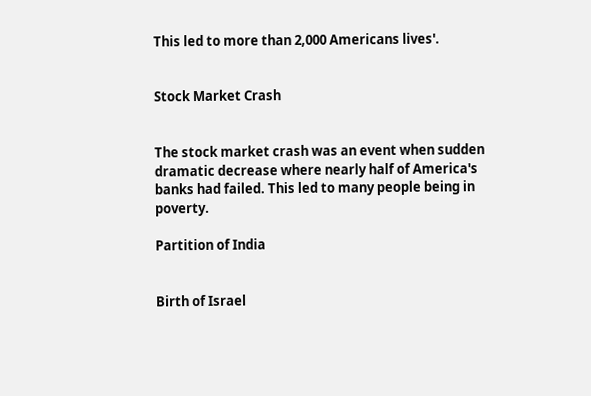This led to more than 2,000 Americans lives'.


Stock Market Crash


The stock market crash was an event when sudden dramatic decrease where nearly half of America's banks had failed. This led to many people being in poverty.

Partition of India


Birth of Israel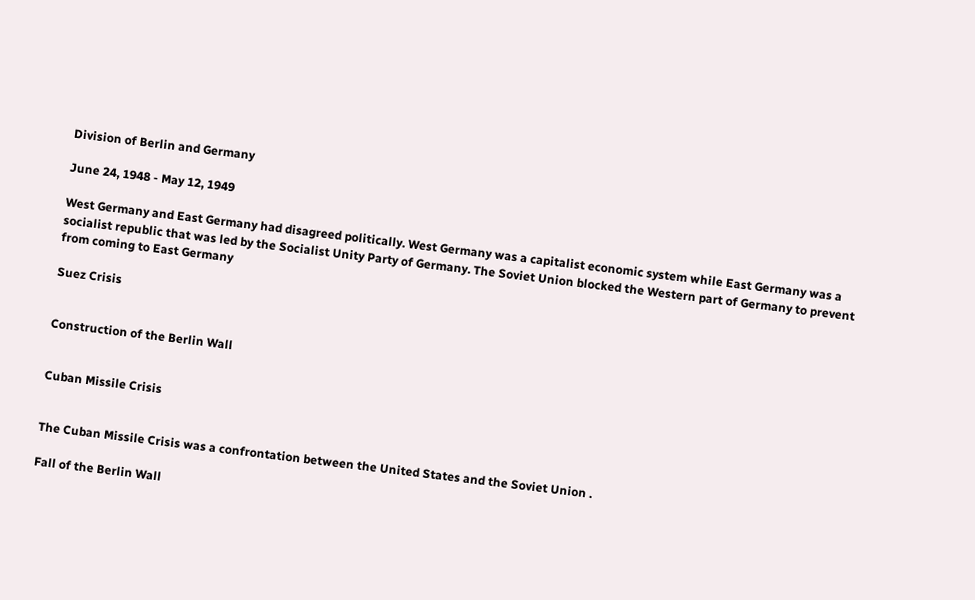Division of Berlin and Germany

June 24, 1948 - May 12, 1949

West Germany and East Germany had disagreed politically. West Germany was a capitalist economic system while East Germany was a socialist republic that was led by the Socialist Unity Party of Germany. The Soviet Union blocked the Western part of Germany to prevent from coming to East Germany

Suez Crisis


Construction of the Berlin Wall


Cuban Missile Crisis


The Cuban Missile Crisis was a confrontation between the United States and the Soviet Union .

Fall of the Berlin Wall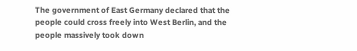The government of East Germany declared that the people could cross freely into West Berlin, and the people massively took down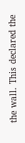the wall. This declared the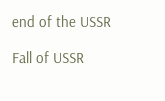end of the USSR

Fall of USSR